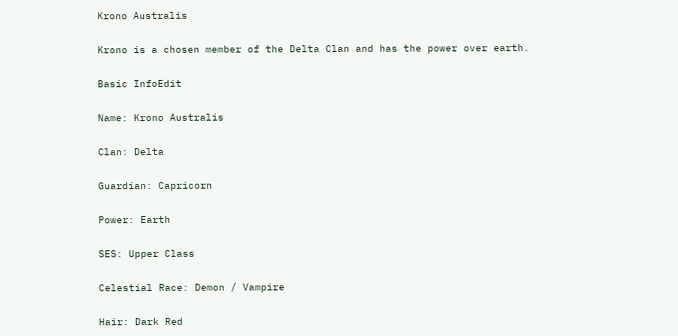Krono Australis

Krono is a chosen member of the Delta Clan and has the power over earth.

Basic InfoEdit

Name: Krono Australis

Clan: Delta

Guardian: Capricorn

Power: Earth

SES: Upper Class

Celestial Race: Demon / Vampire

Hair: Dark Red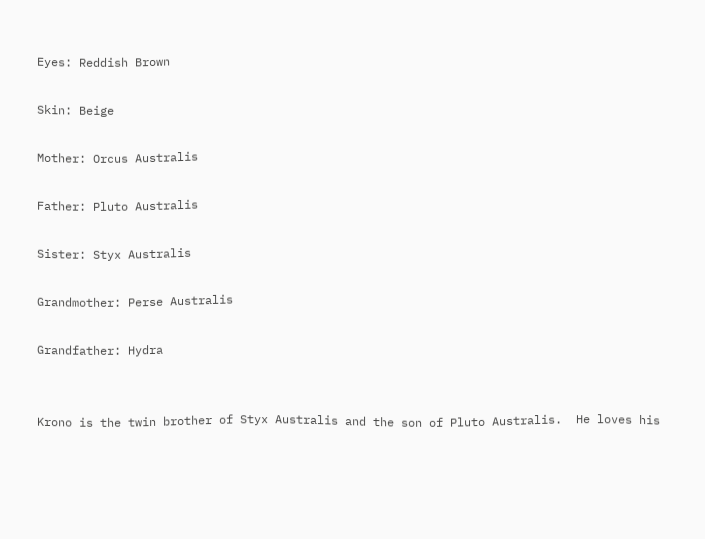Eyes: Reddish Brown

Skin: Beige

Mother: Orcus Australis

Father: Pluto Australis

Sister: Styx Australis

Grandmother: Perse Australis

Grandfather: Hydra


Krono is the twin brother of Styx Australis and the son of Pluto Australis.  He loves his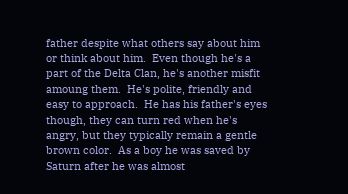father despite what others say about him or think about him.  Even though he's a part of the Delta Clan, he's another misfit amoung them.  He's polite, friendly and easy to approach.  He has his father's eyes though, they can turn red when he's angry, but they typically remain a gentle brown color.  As a boy he was saved by Saturn after he was almost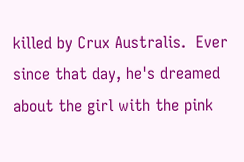killed by Crux Australis.  Ever since that day, he's dreamed about the girl with the pink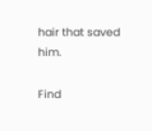hair that saved him.

Find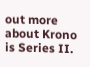out more about Krono is Series II.